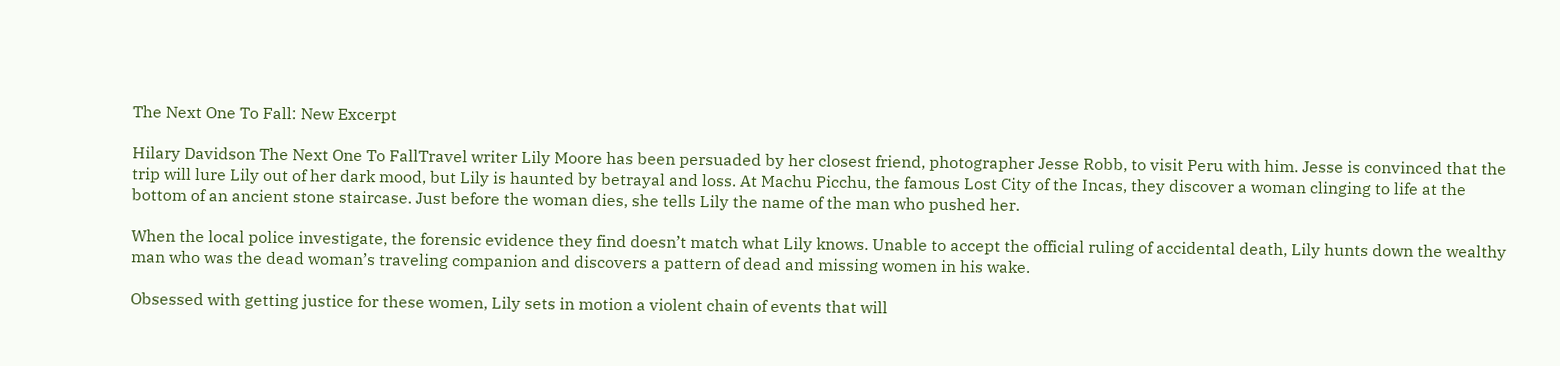The Next One To Fall: New Excerpt

Hilary Davidson The Next One To FallTravel writer Lily Moore has been persuaded by her closest friend, photographer Jesse Robb, to visit Peru with him. Jesse is convinced that the trip will lure Lily out of her dark mood, but Lily is haunted by betrayal and loss. At Machu Picchu, the famous Lost City of the Incas, they discover a woman clinging to life at the bottom of an ancient stone staircase. Just before the woman dies, she tells Lily the name of the man who pushed her.

When the local police investigate, the forensic evidence they find doesn’t match what Lily knows. Unable to accept the official ruling of accidental death, Lily hunts down the wealthy man who was the dead woman’s traveling companion and discovers a pattern of dead and missing women in his wake.

Obsessed with getting justice for these women, Lily sets in motion a violent chain of events that will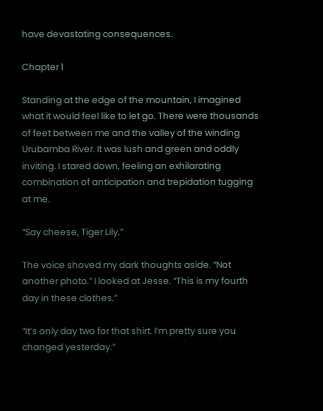have devastating consequences.

Chapter 1

Standing at the edge of the mountain, I imagined what it would feel like to let go. There were thousands of feet between me and the valley of the winding Urubamba River. It was lush and green and oddly inviting. I stared down, feeling an exhilarating combination of anticipation and trepidation tugging at me.

“Say cheese, Tiger Lily.”

The voice shoved my dark thoughts aside. “Not another photo.” I looked at Jesse. “This is my fourth day in these clothes.”

“It’s only day two for that shirt. I’m pretty sure you changed yesterday.”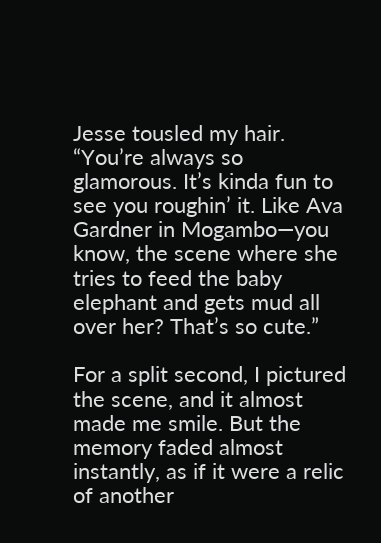Jesse tousled my hair. “You’re always so glamorous. It’s kinda fun to see you roughin’ it. Like Ava Gardner in Mogambo—you know, the scene where she tries to feed the baby elephant and gets mud all over her? That’s so cute.”

For a split second, I pictured the scene, and it almost made me smile. But the memory faded almost instantly, as if it were a relic of another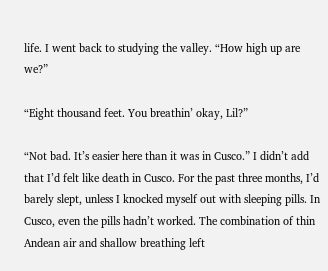life. I went back to studying the valley. “How high up are we?”

“Eight thousand feet. You breathin’ okay, Lil?”

“Not bad. It’s easier here than it was in Cusco.” I didn’t add that I’d felt like death in Cusco. For the past three months, I’d barely slept, unless I knocked myself out with sleeping pills. In Cusco, even the pills hadn’t worked. The combination of thin Andean air and shallow breathing left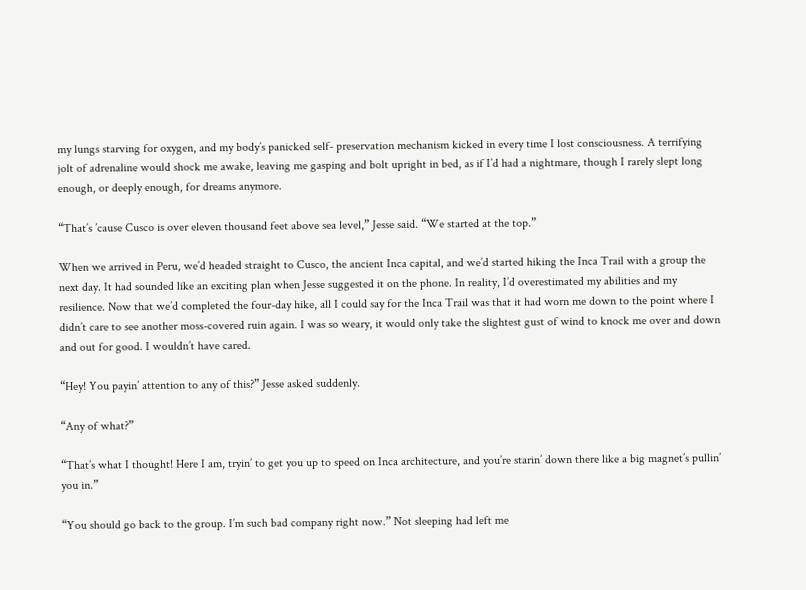my lungs starving for oxygen, and my body’s panicked self- preservation mechanism kicked in every time I lost consciousness. A terrifying jolt of adrenaline would shock me awake, leaving me gasping and bolt upright in bed, as if I’d had a nightmare, though I rarely slept long enough, or deeply enough, for dreams anymore.

“That’s ’cause Cusco is over eleven thousand feet above sea level,” Jesse said. “We started at the top.”

When we arrived in Peru, we’d headed straight to Cusco, the ancient Inca capital, and we’d started hiking the Inca Trail with a group the next day. It had sounded like an exciting plan when Jesse suggested it on the phone. In reality, I’d overestimated my abilities and my resilience. Now that we’d completed the four-day hike, all I could say for the Inca Trail was that it had worn me down to the point where I didn’t care to see another moss-covered ruin again. I was so weary, it would only take the slightest gust of wind to knock me over and down and out for good. I wouldn’t have cared.

“Hey! You payin’ attention to any of this?” Jesse asked suddenly.

“Any of what?”

“That’s what I thought! Here I am, tryin’ to get you up to speed on Inca architecture, and you’re starin’ down there like a big magnet’s pullin’ you in.”

“You should go back to the group. I’m such bad company right now.” Not sleeping had left me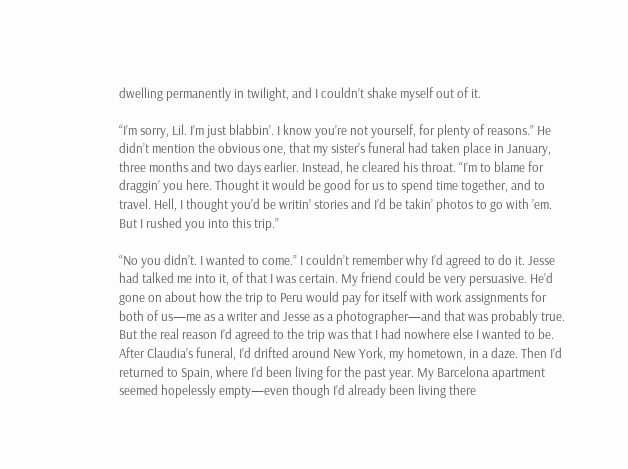dwelling permanently in twilight, and I couldn’t shake myself out of it.

“I’m sorry, Lil. I’m just blabbin’. I know you’re not yourself, for plenty of reasons.” He didn’t mention the obvious one, that my sister’s funeral had taken place in January, three months and two days earlier. Instead, he cleared his throat. “I’m to blame for draggin’ you here. Thought it would be good for us to spend time together, and to travel. Hell, I thought you’d be writin’ stories and I’d be takin’ photos to go with ’em. But I rushed you into this trip.”

“No you didn’t. I wanted to come.” I couldn’t remember why I’d agreed to do it. Jesse had talked me into it, of that I was certain. My friend could be very persuasive. He’d gone on about how the trip to Peru would pay for itself with work assignments for both of us—me as a writer and Jesse as a photographer—and that was probably true. But the real reason I’d agreed to the trip was that I had nowhere else I wanted to be. After Claudia’s funeral, I’d drifted around New York, my hometown, in a daze. Then I’d returned to Spain, where I’d been living for the past year. My Barcelona apartment seemed hopelessly empty—even though I’d already been living there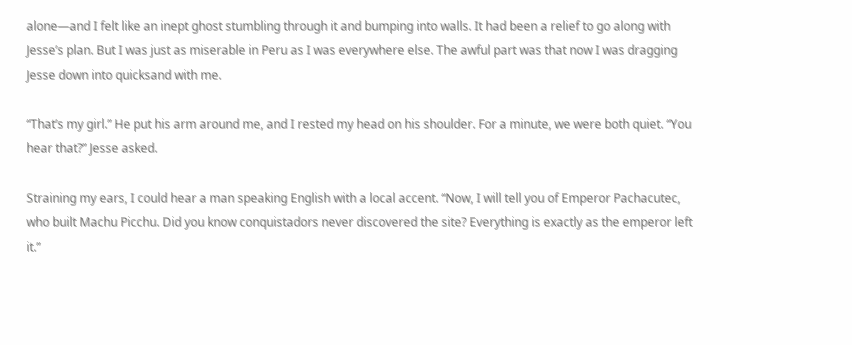alone—and I felt like an inept ghost stumbling through it and bumping into walls. It had been a relief to go along with Jesse’s plan. But I was just as miserable in Peru as I was everywhere else. The awful part was that now I was dragging Jesse down into quicksand with me.

“That’s my girl.” He put his arm around me, and I rested my head on his shoulder. For a minute, we were both quiet. “You hear that?” Jesse asked.

Straining my ears, I could hear a man speaking English with a local accent. “Now, I will tell you of Emperor Pachacutec, who built Machu Picchu. Did you know conquistadors never discovered the site? Everything is exactly as the emperor left it.”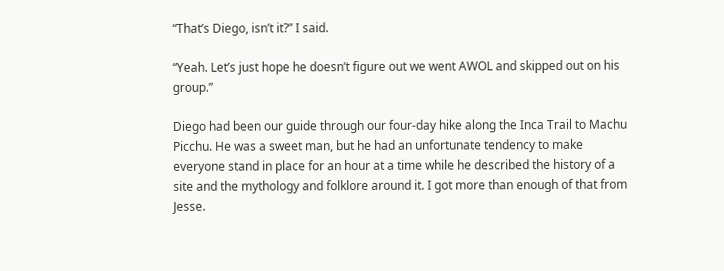“That’s Diego, isn’t it?” I said.

“Yeah. Let’s just hope he doesn’t figure out we went AWOL and skipped out on his group.”

Diego had been our guide through our four-day hike along the Inca Trail to Machu Picchu. He was a sweet man, but he had an unfortunate tendency to make everyone stand in place for an hour at a time while he described the history of a site and the mythology and folklore around it. I got more than enough of that from Jesse.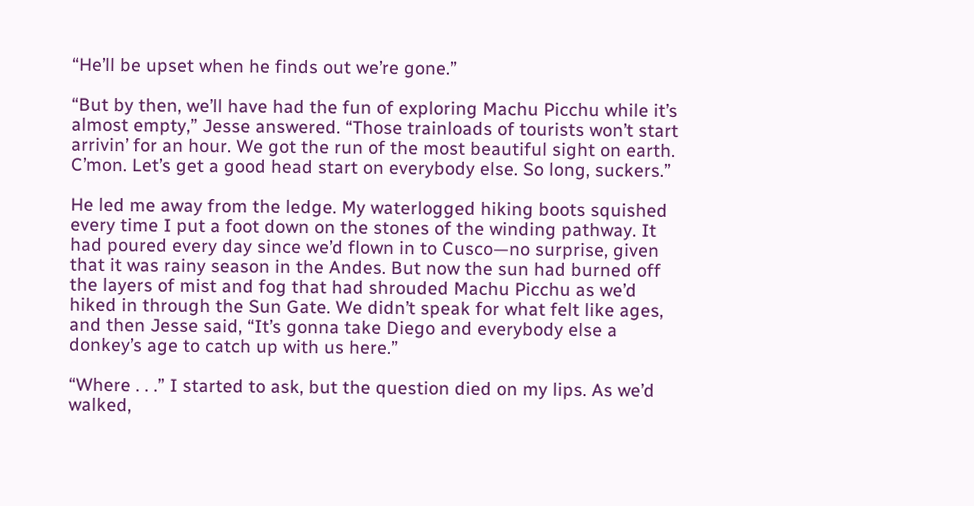“He’ll be upset when he finds out we’re gone.”

“But by then, we’ll have had the fun of exploring Machu Picchu while it’s almost empty,” Jesse answered. “Those trainloads of tourists won’t start arrivin’ for an hour. We got the run of the most beautiful sight on earth. C’mon. Let’s get a good head start on everybody else. So long, suckers.”

He led me away from the ledge. My waterlogged hiking boots squished every time I put a foot down on the stones of the winding pathway. It had poured every day since we’d flown in to Cusco—no surprise, given that it was rainy season in the Andes. But now the sun had burned off the layers of mist and fog that had shrouded Machu Picchu as we’d hiked in through the Sun Gate. We didn’t speak for what felt like ages, and then Jesse said, “It’s gonna take Diego and everybody else a donkey’s age to catch up with us here.”

“Where . . .” I started to ask, but the question died on my lips. As we’d walked,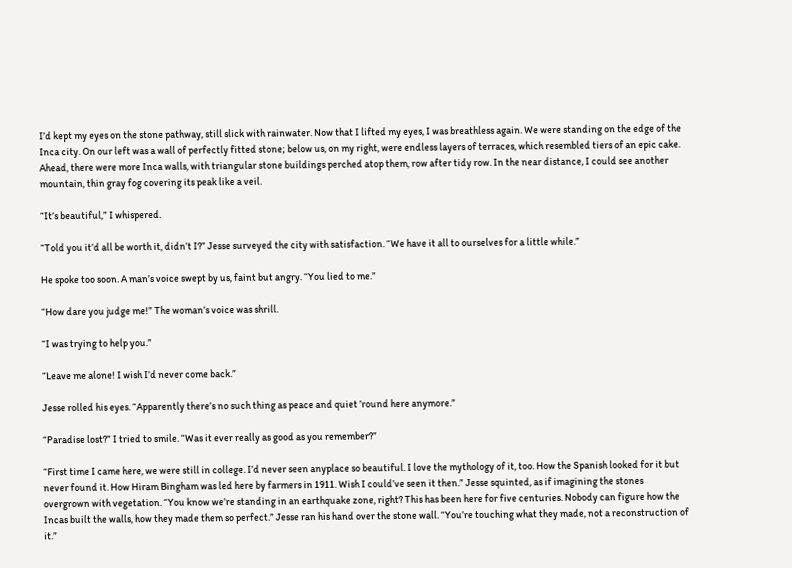I’d kept my eyes on the stone pathway, still slick with rainwater. Now that I lifted my eyes, I was breathless again. We were standing on the edge of the Inca city. On our left was a wall of perfectly fitted stone; below us, on my right, were endless layers of terraces, which resembled tiers of an epic cake. Ahead, there were more Inca walls, with triangular stone buildings perched atop them, row after tidy row. In the near distance, I could see another mountain, thin gray fog covering its peak like a veil.

“It’s beautiful,” I whispered.

“Told you it’d all be worth it, didn’t I?” Jesse surveyed the city with satisfaction. “We have it all to ourselves for a little while.”

He spoke too soon. A man’s voice swept by us, faint but angry. “You lied to me.”

“How dare you judge me!” The woman’s voice was shrill.

“I was trying to help you.”

“Leave me alone! I wish I’d never come back.”

Jesse rolled his eyes. “Apparently there’s no such thing as peace and quiet ’round here anymore.”

“Paradise lost?” I tried to smile. “Was it ever really as good as you remember?”

“First time I came here, we were still in college. I’d never seen anyplace so beautiful. I love the mythology of it, too. How the Spanish looked for it but never found it. How Hiram Bingham was led here by farmers in 1911. Wish I could’ve seen it then.” Jesse squinted, as if imagining the stones overgrown with vegetation. “You know we’re standing in an earthquake zone, right? This has been here for five centuries. Nobody can figure how the Incas built the walls, how they made them so perfect.” Jesse ran his hand over the stone wall. “You’re touching what they made, not a reconstruction of it.”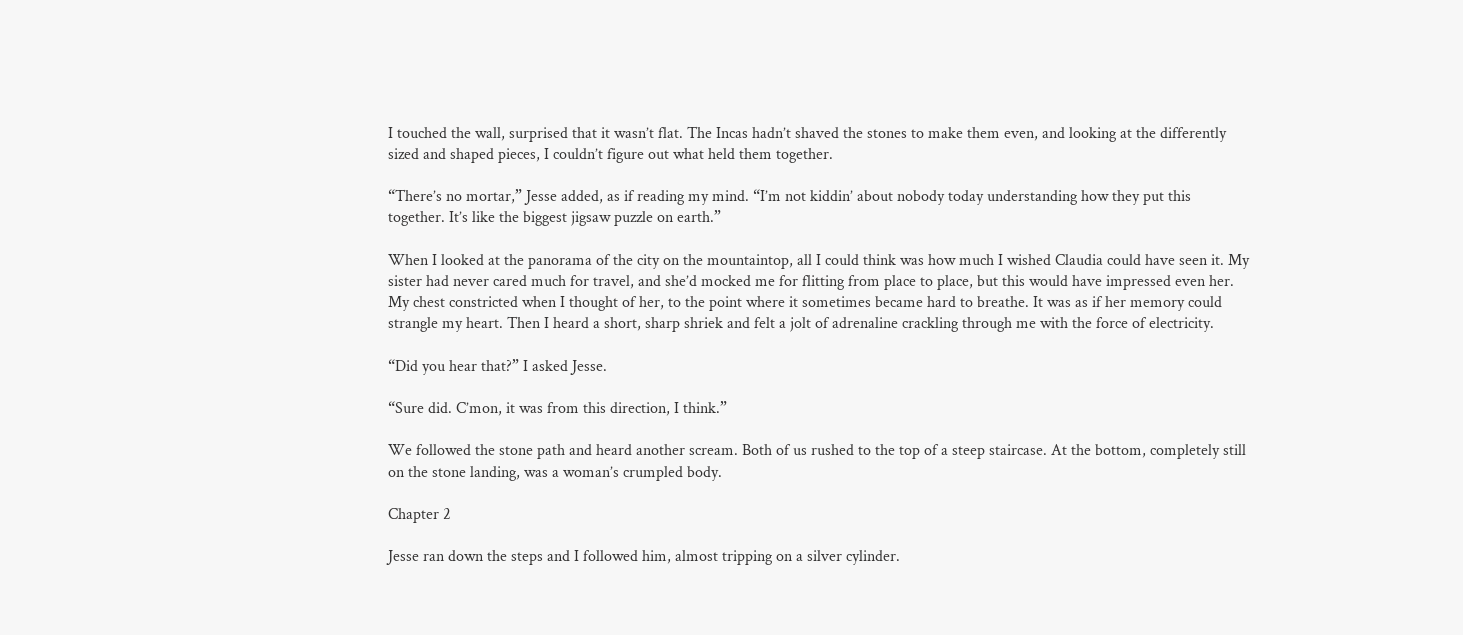I touched the wall, surprised that it wasn’t flat. The Incas hadn’t shaved the stones to make them even, and looking at the differently sized and shaped pieces, I couldn’t figure out what held them together.

“There’s no mortar,” Jesse added, as if reading my mind. “I’m not kiddin’ about nobody today understanding how they put this together. It’s like the biggest jigsaw puzzle on earth.”

When I looked at the panorama of the city on the mountaintop, all I could think was how much I wished Claudia could have seen it. My sister had never cared much for travel, and she’d mocked me for flitting from place to place, but this would have impressed even her. My chest constricted when I thought of her, to the point where it sometimes became hard to breathe. It was as if her memory could strangle my heart. Then I heard a short, sharp shriek and felt a jolt of adrenaline crackling through me with the force of electricity.

“Did you hear that?” I asked Jesse.

“Sure did. C’mon, it was from this direction, I think.”

We followed the stone path and heard another scream. Both of us rushed to the top of a steep staircase. At the bottom, completely still on the stone landing, was a woman’s crumpled body.

Chapter 2

Jesse ran down the steps and I followed him, almost tripping on a silver cylinder.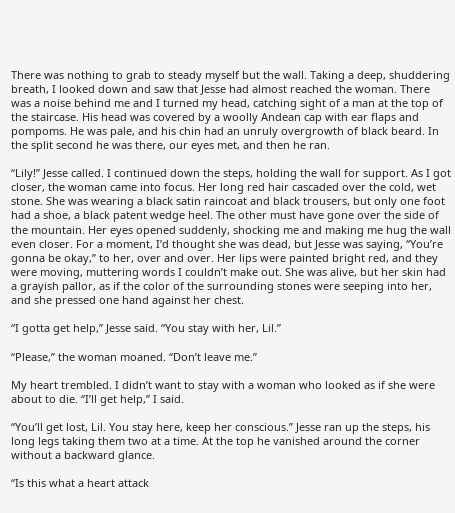There was nothing to grab to steady myself but the wall. Taking a deep, shuddering breath, I looked down and saw that Jesse had almost reached the woman. There was a noise behind me and I turned my head, catching sight of a man at the top of the staircase. His head was covered by a woolly Andean cap with ear flaps and pompoms. He was pale, and his chin had an unruly overgrowth of black beard. In the split second he was there, our eyes met, and then he ran.

“Lily!” Jesse called. I continued down the steps, holding the wall for support. As I got closer, the woman came into focus. Her long red hair cascaded over the cold, wet stone. She was wearing a black satin raincoat and black trousers, but only one foot had a shoe, a black patent wedge heel. The other must have gone over the side of the mountain. Her eyes opened suddenly, shocking me and making me hug the wall even closer. For a moment, I’d thought she was dead, but Jesse was saying, “You’re gonna be okay,” to her, over and over. Her lips were painted bright red, and they were moving, muttering words I couldn’t make out. She was alive, but her skin had a grayish pallor, as if the color of the surrounding stones were seeping into her, and she pressed one hand against her chest.

“I gotta get help,” Jesse said. “You stay with her, Lil.”

“Please,” the woman moaned. “Don’t leave me.”

My heart trembled. I didn’t want to stay with a woman who looked as if she were about to die. “I’ll get help,” I said.

“You’ll get lost, Lil. You stay here, keep her conscious.” Jesse ran up the steps, his long legs taking them two at a time. At the top he vanished around the corner without a backward glance.

“Is this what a heart attack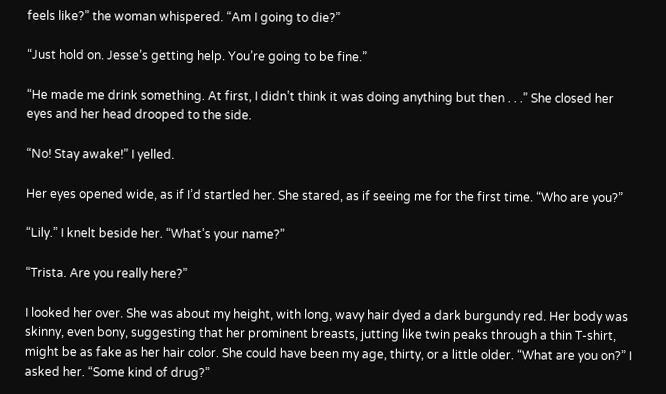feels like?” the woman whispered. “Am I going to die?”

“Just hold on. Jesse’s getting help. You’re going to be fine.”

“He made me drink something. At first, I didn’t think it was doing anything but then . . .” She closed her eyes and her head drooped to the side.

“No! Stay awake!” I yelled.

Her eyes opened wide, as if I’d startled her. She stared, as if seeing me for the first time. “Who are you?”

“Lily.” I knelt beside her. “What’s your name?”

“Trista. Are you really here?”

I looked her over. She was about my height, with long, wavy hair dyed a dark burgundy red. Her body was skinny, even bony, suggesting that her prominent breasts, jutting like twin peaks through a thin T-shirt, might be as fake as her hair color. She could have been my age, thirty, or a little older. “What are you on?” I asked her. “Some kind of drug?”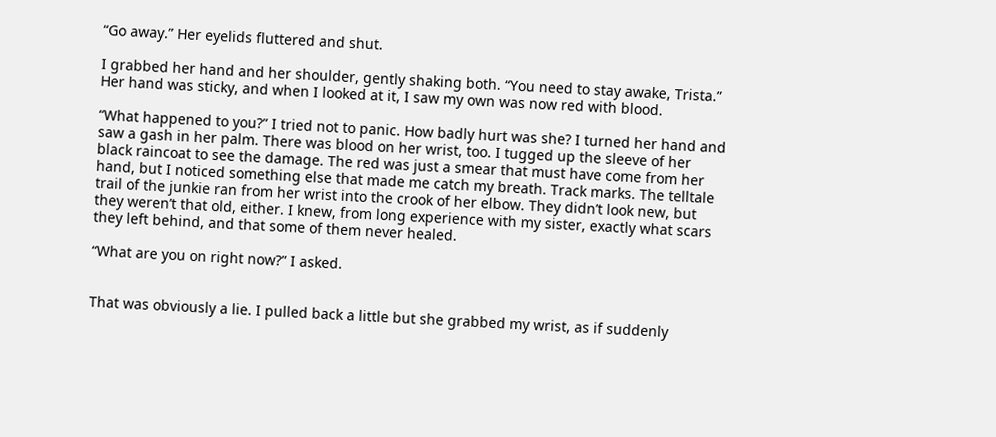“Go away.” Her eyelids fluttered and shut.

I grabbed her hand and her shoulder, gently shaking both. “You need to stay awake, Trista.” Her hand was sticky, and when I looked at it, I saw my own was now red with blood.

“What happened to you?” I tried not to panic. How badly hurt was she? I turned her hand and saw a gash in her palm. There was blood on her wrist, too. I tugged up the sleeve of her black raincoat to see the damage. The red was just a smear that must have come from her hand, but I noticed something else that made me catch my breath. Track marks. The telltale trail of the junkie ran from her wrist into the crook of her elbow. They didn’t look new, but they weren’t that old, either. I knew, from long experience with my sister, exactly what scars they left behind, and that some of them never healed.

“What are you on right now?” I asked.


That was obviously a lie. I pulled back a little but she grabbed my wrist, as if suddenly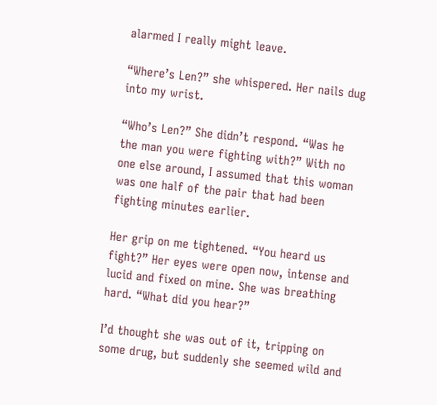alarmed I really might leave.

“Where’s Len?” she whispered. Her nails dug into my wrist.

“Who’s Len?” She didn’t respond. “Was he the man you were fighting with?” With no one else around, I assumed that this woman was one half of the pair that had been fighting minutes earlier.

Her grip on me tightened. “You heard us fight?” Her eyes were open now, intense and lucid and fixed on mine. She was breathing hard. “What did you hear?”

I’d thought she was out of it, tripping on some drug, but suddenly she seemed wild and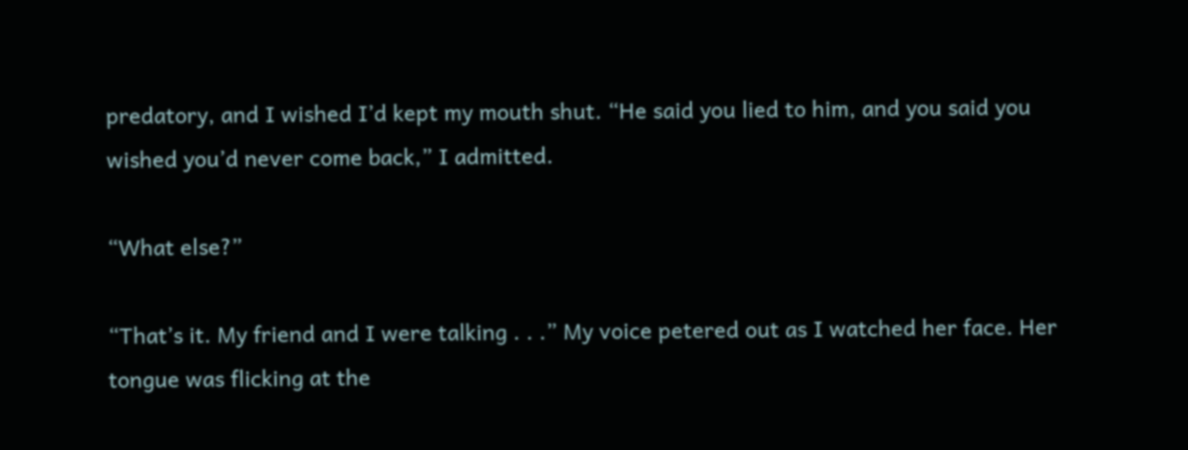predatory, and I wished I’d kept my mouth shut. “He said you lied to him, and you said you wished you’d never come back,” I admitted.

“What else?”

“That’s it. My friend and I were talking . . .” My voice petered out as I watched her face. Her tongue was flicking at the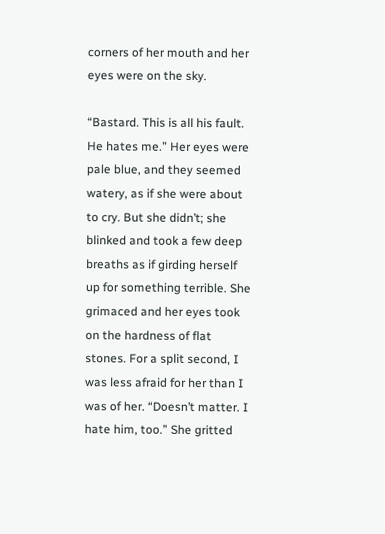corners of her mouth and her eyes were on the sky.

“Bastard. This is all his fault. He hates me.” Her eyes were pale blue, and they seemed watery, as if she were about to cry. But she didn’t; she blinked and took a few deep breaths as if girding herself up for something terrible. She grimaced and her eyes took on the hardness of flat stones. For a split second, I was less afraid for her than I was of her. “Doesn’t matter. I hate him, too.” She gritted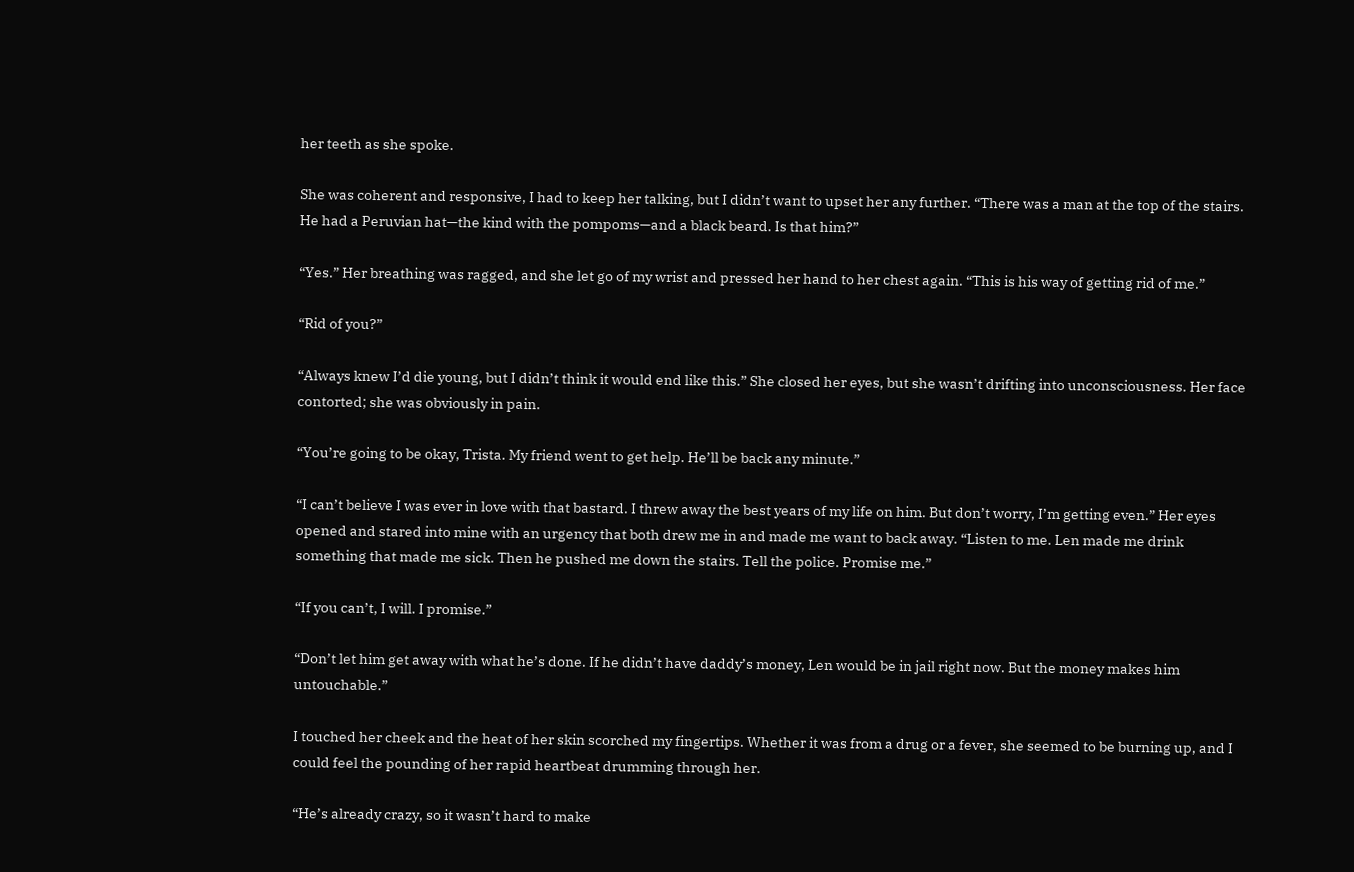her teeth as she spoke.

She was coherent and responsive, I had to keep her talking, but I didn’t want to upset her any further. “There was a man at the top of the stairs. He had a Peruvian hat—the kind with the pompoms—and a black beard. Is that him?”

“Yes.” Her breathing was ragged, and she let go of my wrist and pressed her hand to her chest again. “This is his way of getting rid of me.”

“Rid of you?”

“Always knew I’d die young, but I didn’t think it would end like this.” She closed her eyes, but she wasn’t drifting into unconsciousness. Her face contorted; she was obviously in pain.

“You’re going to be okay, Trista. My friend went to get help. He’ll be back any minute.”

“I can’t believe I was ever in love with that bastard. I threw away the best years of my life on him. But don’t worry, I’m getting even.” Her eyes opened and stared into mine with an urgency that both drew me in and made me want to back away. “Listen to me. Len made me drink something that made me sick. Then he pushed me down the stairs. Tell the police. Promise me.”

“If you can’t, I will. I promise.”

“Don’t let him get away with what he’s done. If he didn’t have daddy’s money, Len would be in jail right now. But the money makes him untouchable.”

I touched her cheek and the heat of her skin scorched my fingertips. Whether it was from a drug or a fever, she seemed to be burning up, and I could feel the pounding of her rapid heartbeat drumming through her.

“He’s already crazy, so it wasn’t hard to make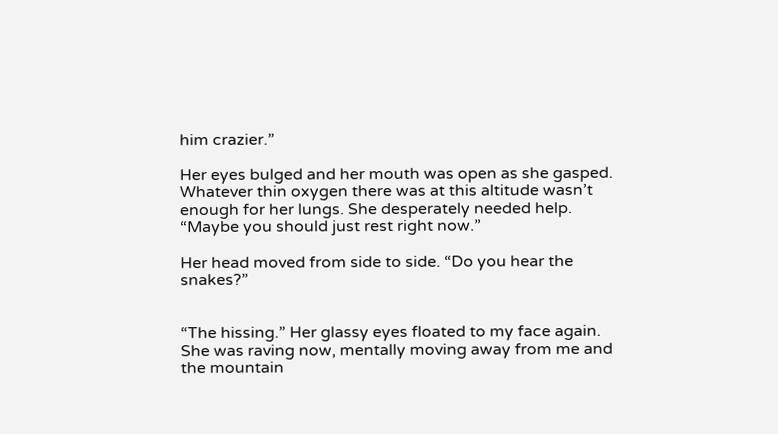him crazier.”

Her eyes bulged and her mouth was open as she gasped. Whatever thin oxygen there was at this altitude wasn’t enough for her lungs. She desperately needed help. “Maybe you should just rest right now.”

Her head moved from side to side. “Do you hear the snakes?”


“The hissing.” Her glassy eyes floated to my face again. She was raving now, mentally moving away from me and the mountain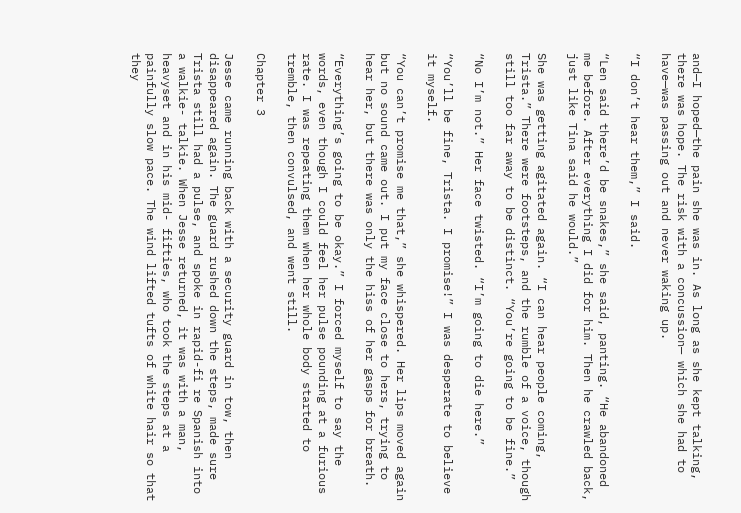and—I hoped—the pain she was in. As long as she kept talking, there was hope. The risk with a concussion— which she had to have—was passing out and never waking up.

“I don’t hear them,” I said.

“Len said there’d be snakes,” she said, panting. “He abandoned me before. After everything I did for him. Then he crawled back, just like Tina said he would.”

She was getting agitated again. “I can hear people coming, Trista.” There were footsteps, and the rumble of a voice, though still too far away to be distinct. “You’re going to be fine.”

“No I’m not.” Her face twisted. “I’m going to die here.”

“You’ll be fine, Trista. I promise!” I was desperate to believe it myself.

“You can’t promise me that,” she whispered. Her lips moved again but no sound came out. I put my face close to hers, trying to hear her, but there was only the hiss of her gasps for breath.

“Everything’s going to be okay.” I forced myself to say the words, even though I could feel her pulse pounding at a furious rate. I was repeating them when her whole body started to tremble, then convulsed, and went still.

Chapter 3

Jesse came running back with a security guard in tow, then disappeared again. The guard rushed down the steps, made sure Trista still had a pulse, and spoke in rapid-fi re Spanish into a walkie- talkie. When Jesse returned, it was with a man, heavyset and in his mid- fifties, who took the steps at a painfully slow pace. The wind lifted tufts of white hair so that they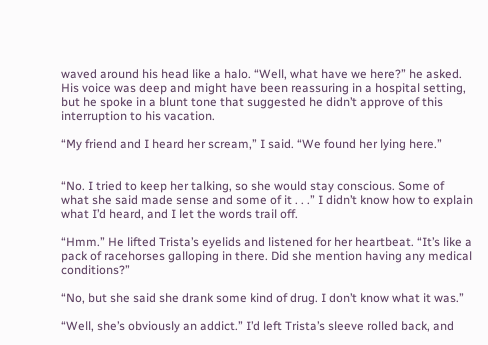waved around his head like a halo. “Well, what have we here?” he asked. His voice was deep and might have been reassuring in a hospital setting, but he spoke in a blunt tone that suggested he didn’t approve of this interruption to his vacation.

“My friend and I heard her scream,” I said. “We found her lying here.”


“No. I tried to keep her talking, so she would stay conscious. Some of what she said made sense and some of it . . .” I didn’t know how to explain what I’d heard, and I let the words trail off.

“Hmm.” He lifted Trista’s eyelids and listened for her heartbeat. “It’s like a pack of racehorses galloping in there. Did she mention having any medical conditions?”

“No, but she said she drank some kind of drug. I don’t know what it was.”

“Well, she’s obviously an addict.” I’d left Trista’s sleeve rolled back, and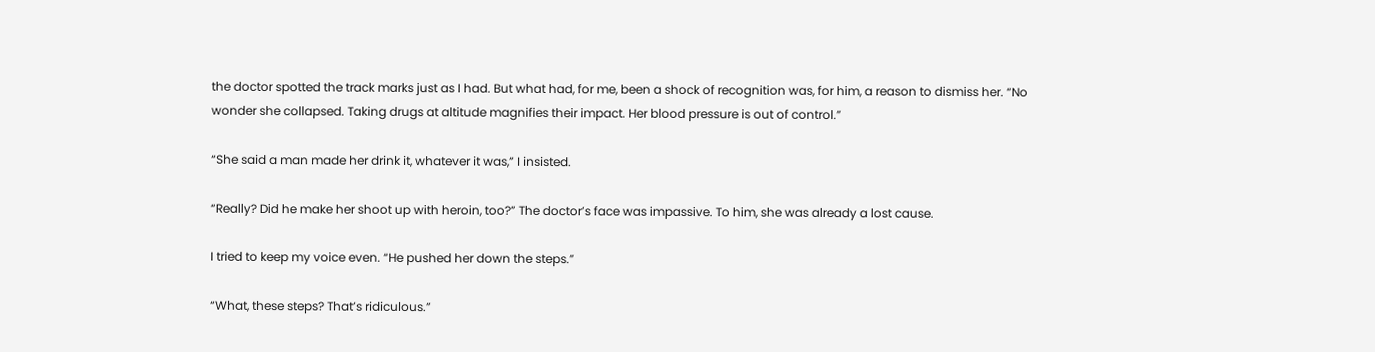the doctor spotted the track marks just as I had. But what had, for me, been a shock of recognition was, for him, a reason to dismiss her. “No wonder she collapsed. Taking drugs at altitude magnifies their impact. Her blood pressure is out of control.”

“She said a man made her drink it, whatever it was,” I insisted.

“Really? Did he make her shoot up with heroin, too?” The doctor’s face was impassive. To him, she was already a lost cause.

I tried to keep my voice even. “He pushed her down the steps.”

“What, these steps? That’s ridiculous.”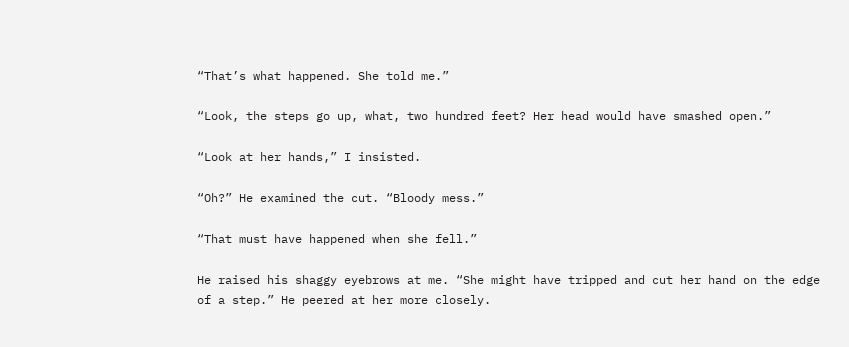“That’s what happened. She told me.”

“Look, the steps go up, what, two hundred feet? Her head would have smashed open.”

“Look at her hands,” I insisted.

“Oh?” He examined the cut. “Bloody mess.”

“That must have happened when she fell.”

He raised his shaggy eyebrows at me. “She might have tripped and cut her hand on the edge of a step.” He peered at her more closely.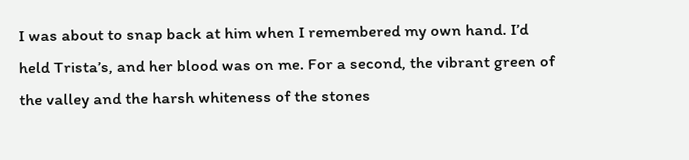I was about to snap back at him when I remembered my own hand. I’d held Trista’s, and her blood was on me. For a second, the vibrant green of the valley and the harsh whiteness of the stones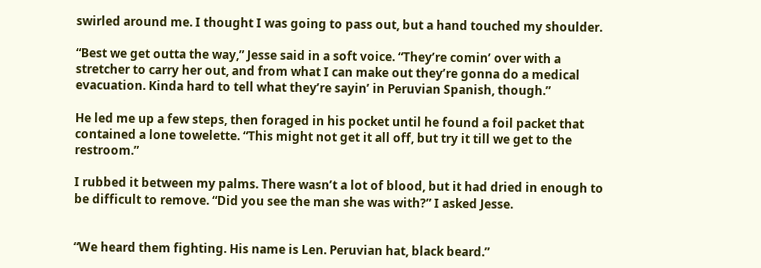swirled around me. I thought I was going to pass out, but a hand touched my shoulder.

“Best we get outta the way,” Jesse said in a soft voice. “They’re comin’ over with a stretcher to carry her out, and from what I can make out they’re gonna do a medical evacuation. Kinda hard to tell what they’re sayin’ in Peruvian Spanish, though.”

He led me up a few steps, then foraged in his pocket until he found a foil packet that contained a lone towelette. “This might not get it all off, but try it till we get to the restroom.”

I rubbed it between my palms. There wasn’t a lot of blood, but it had dried in enough to be difficult to remove. “Did you see the man she was with?” I asked Jesse.


“We heard them fighting. His name is Len. Peruvian hat, black beard.”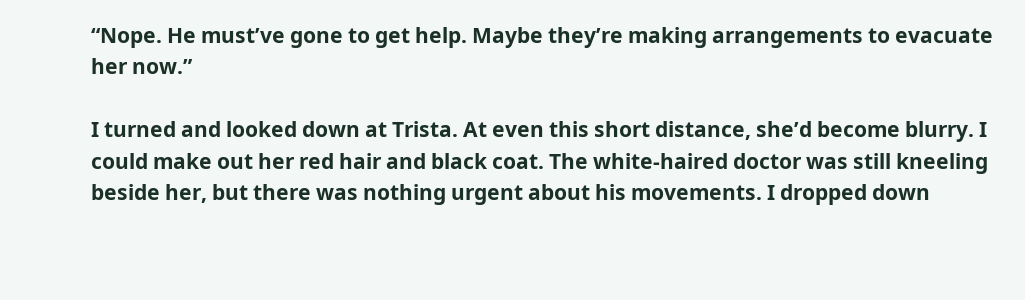“Nope. He must’ve gone to get help. Maybe they’re making arrangements to evacuate her now.”

I turned and looked down at Trista. At even this short distance, she’d become blurry. I could make out her red hair and black coat. The white-haired doctor was still kneeling beside her, but there was nothing urgent about his movements. I dropped down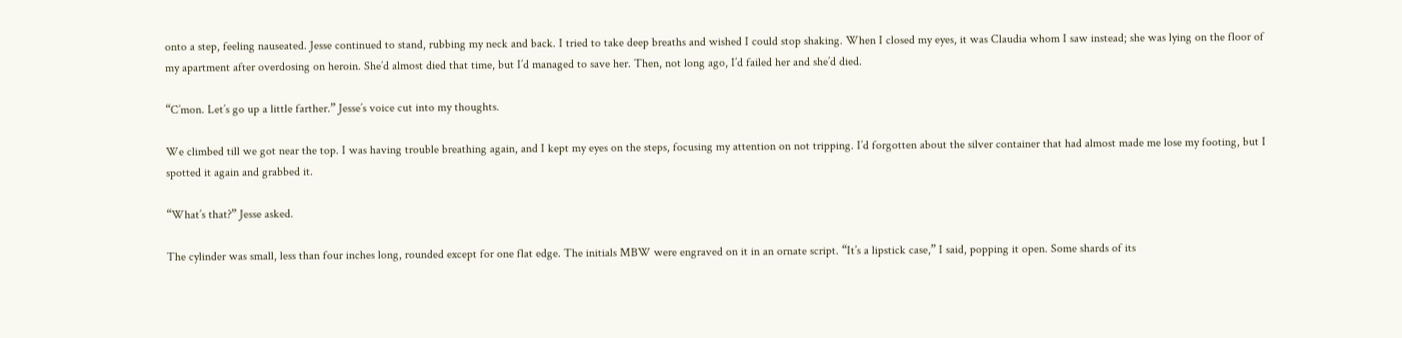onto a step, feeling nauseated. Jesse continued to stand, rubbing my neck and back. I tried to take deep breaths and wished I could stop shaking. When I closed my eyes, it was Claudia whom I saw instead; she was lying on the floor of my apartment after overdosing on heroin. She’d almost died that time, but I’d managed to save her. Then, not long ago, I’d failed her and she’d died.

“C’mon. Let’s go up a little farther.” Jesse’s voice cut into my thoughts.

We climbed till we got near the top. I was having trouble breathing again, and I kept my eyes on the steps, focusing my attention on not tripping. I’d forgotten about the silver container that had almost made me lose my footing, but I spotted it again and grabbed it.

“What’s that?” Jesse asked.

The cylinder was small, less than four inches long, rounded except for one flat edge. The initials MBW were engraved on it in an ornate script. “It’s a lipstick case,” I said, popping it open. Some shards of its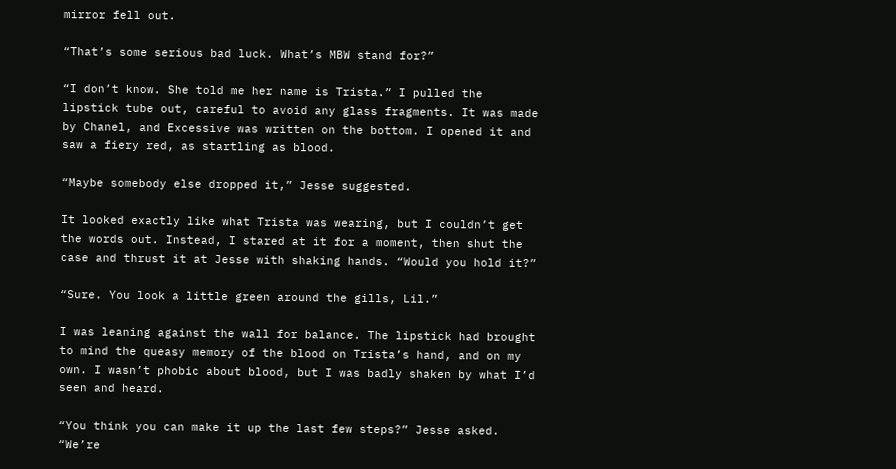mirror fell out.

“That’s some serious bad luck. What’s MBW stand for?”

“I don’t know. She told me her name is Trista.” I pulled the lipstick tube out, careful to avoid any glass fragments. It was made by Chanel, and Excessive was written on the bottom. I opened it and saw a fiery red, as startling as blood.

“Maybe somebody else dropped it,” Jesse suggested.

It looked exactly like what Trista was wearing, but I couldn’t get the words out. Instead, I stared at it for a moment, then shut the case and thrust it at Jesse with shaking hands. “Would you hold it?”

“Sure. You look a little green around the gills, Lil.”

I was leaning against the wall for balance. The lipstick had brought to mind the queasy memory of the blood on Trista’s hand, and on my own. I wasn’t phobic about blood, but I was badly shaken by what I’d seen and heard.

“You think you can make it up the last few steps?” Jesse asked. “We’re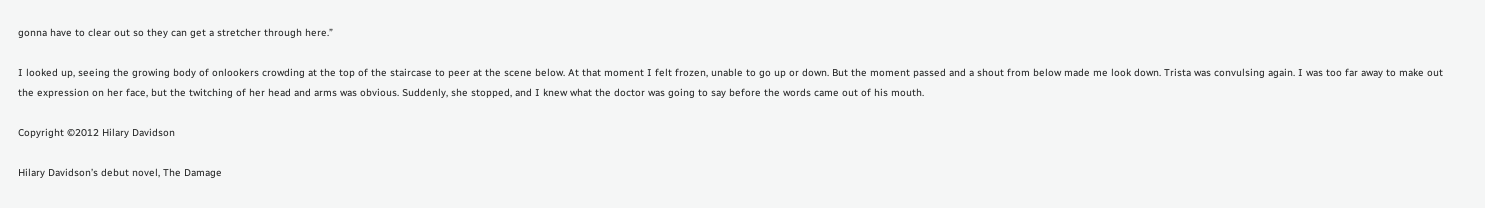gonna have to clear out so they can get a stretcher through here.”

I looked up, seeing the growing body of onlookers crowding at the top of the staircase to peer at the scene below. At that moment I felt frozen, unable to go up or down. But the moment passed and a shout from below made me look down. Trista was convulsing again. I was too far away to make out the expression on her face, but the twitching of her head and arms was obvious. Suddenly, she stopped, and I knew what the doctor was going to say before the words came out of his mouth.

Copyright ©2012 Hilary Davidson

Hilary Davidson’s debut novel, The Damage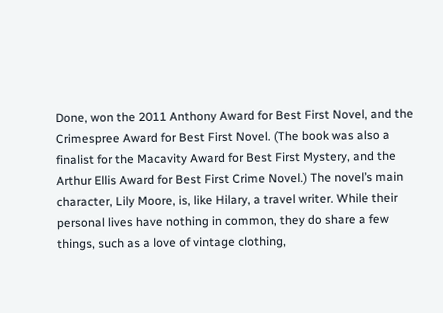Done, won the 2011 Anthony Award for Best First Novel, and the Crimespree Award for Best First Novel. (The book was also a finalist for the Macavity Award for Best First Mystery, and the Arthur Ellis Award for Best First Crime Novel.) The novel’s main character, Lily Moore, is, like Hilary, a travel writer. While their personal lives have nothing in common, they do share a few things, such as a love of vintage clothing,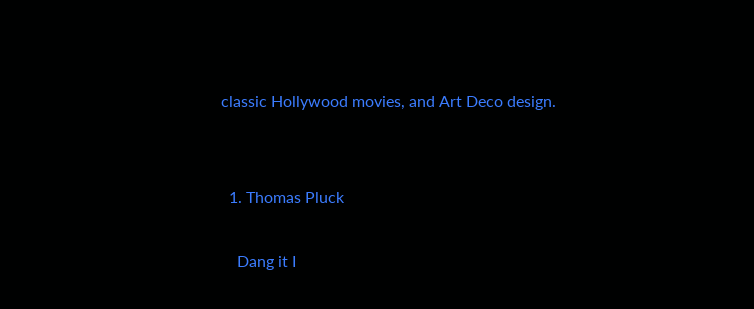classic Hollywood movies, and Art Deco design.


  1. Thomas Pluck

    Dang it I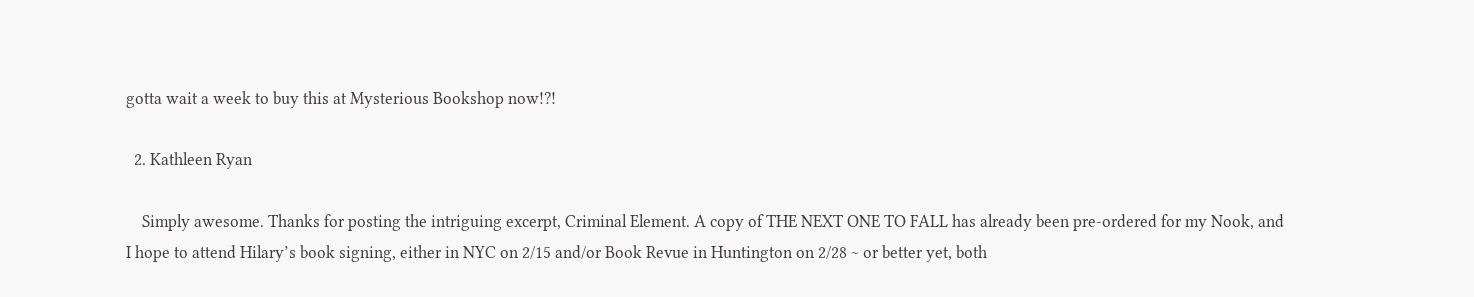gotta wait a week to buy this at Mysterious Bookshop now!?!

  2. Kathleen Ryan

    Simply awesome. Thanks for posting the intriguing excerpt, Criminal Element. A copy of THE NEXT ONE TO FALL has already been pre-ordered for my Nook, and I hope to attend Hilary’s book signing, either in NYC on 2/15 and/or Book Revue in Huntington on 2/28 ~ or better yet, both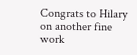Congrats to Hilary on another fine work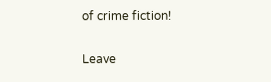of crime fiction!

Leave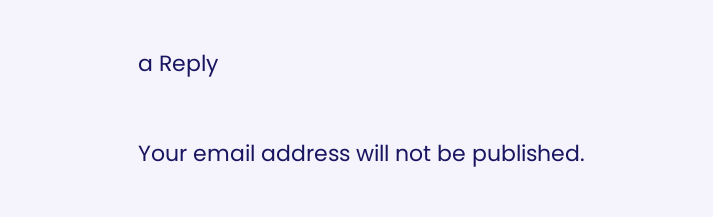a Reply

Your email address will not be published.